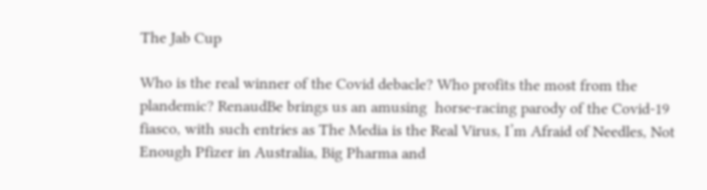The Jab Cup

Who is the real winner of the Covid debacle? Who profits the most from the plandemic? RenaudBe brings us an amusing  horse-racing parody of the Covid-19 fiasco, with such entries as The Media is the Real Virus, I’m Afraid of Needles, Not Enough Pfizer in Australia, Big Pharma and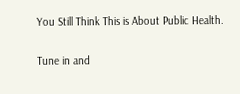You Still Think This is About Public Health.

Tune in and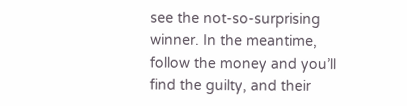see the not-so-surprising winner. In the meantime, follow the money and you’ll find the guilty, and their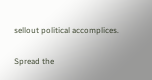sellout political accomplices.

Spread the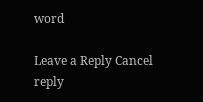word

Leave a Reply Cancel reply